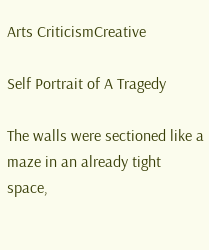Arts CriticismCreative

Self Portrait of A Tragedy

The walls were sectioned like a maze in an already tight space,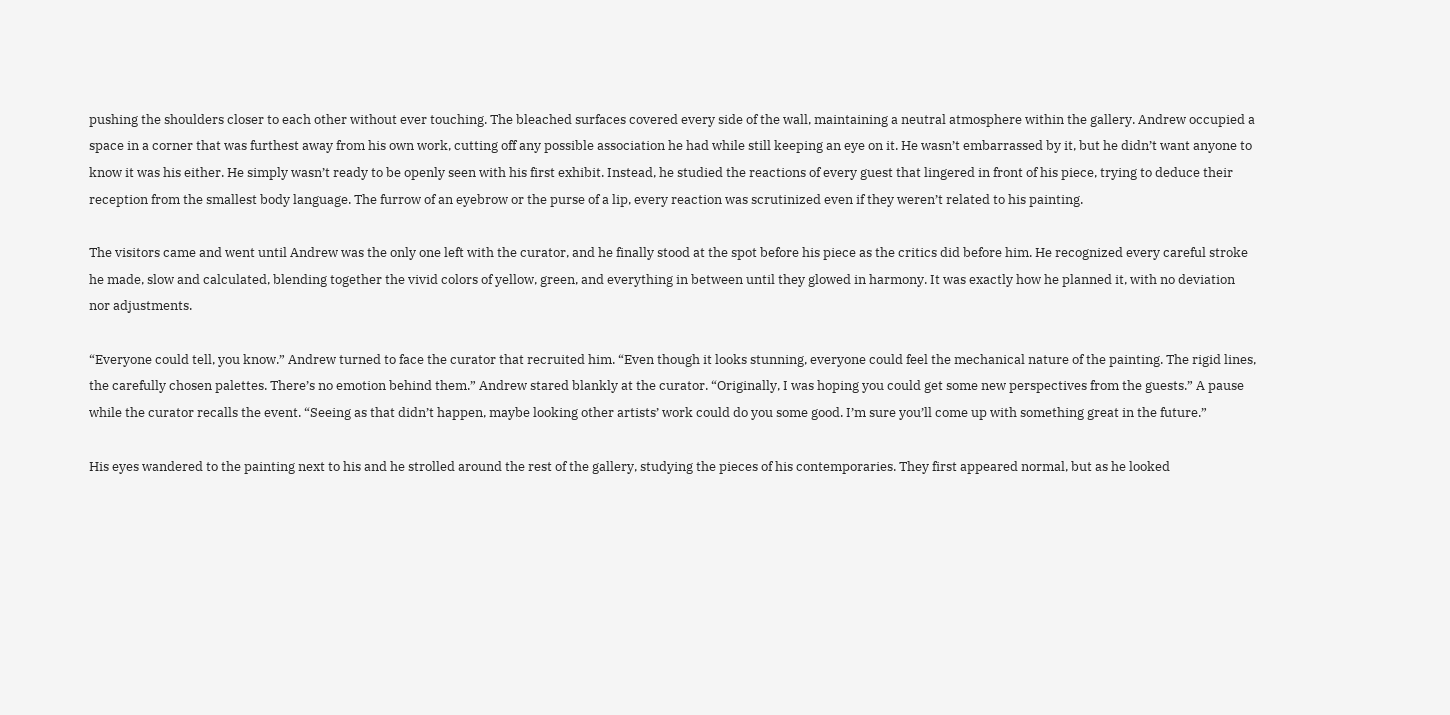pushing the shoulders closer to each other without ever touching. The bleached surfaces covered every side of the wall, maintaining a neutral atmosphere within the gallery. Andrew occupied a space in a corner that was furthest away from his own work, cutting off any possible association he had while still keeping an eye on it. He wasn’t embarrassed by it, but he didn’t want anyone to know it was his either. He simply wasn’t ready to be openly seen with his first exhibit. Instead, he studied the reactions of every guest that lingered in front of his piece, trying to deduce their reception from the smallest body language. The furrow of an eyebrow or the purse of a lip, every reaction was scrutinized even if they weren’t related to his painting.

The visitors came and went until Andrew was the only one left with the curator, and he finally stood at the spot before his piece as the critics did before him. He recognized every careful stroke he made, slow and calculated, blending together the vivid colors of yellow, green, and everything in between until they glowed in harmony. It was exactly how he planned it, with no deviation nor adjustments.

“Everyone could tell, you know.” Andrew turned to face the curator that recruited him. “Even though it looks stunning, everyone could feel the mechanical nature of the painting. The rigid lines, the carefully chosen palettes. There’s no emotion behind them.” Andrew stared blankly at the curator. “Originally, I was hoping you could get some new perspectives from the guests.” A pause while the curator recalls the event. “Seeing as that didn’t happen, maybe looking other artists’ work could do you some good. I’m sure you’ll come up with something great in the future.”

His eyes wandered to the painting next to his and he strolled around the rest of the gallery, studying the pieces of his contemporaries. They first appeared normal, but as he looked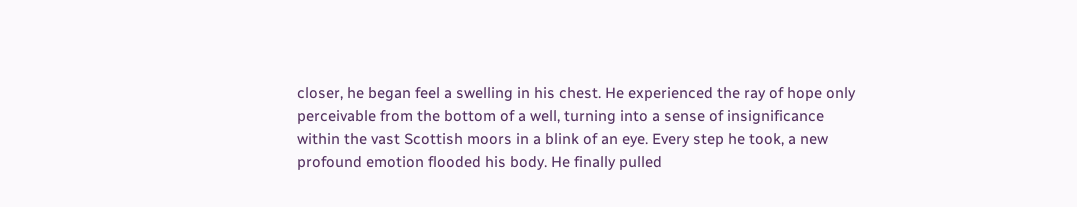closer, he began feel a swelling in his chest. He experienced the ray of hope only perceivable from the bottom of a well, turning into a sense of insignificance within the vast Scottish moors in a blink of an eye. Every step he took, a new profound emotion flooded his body. He finally pulled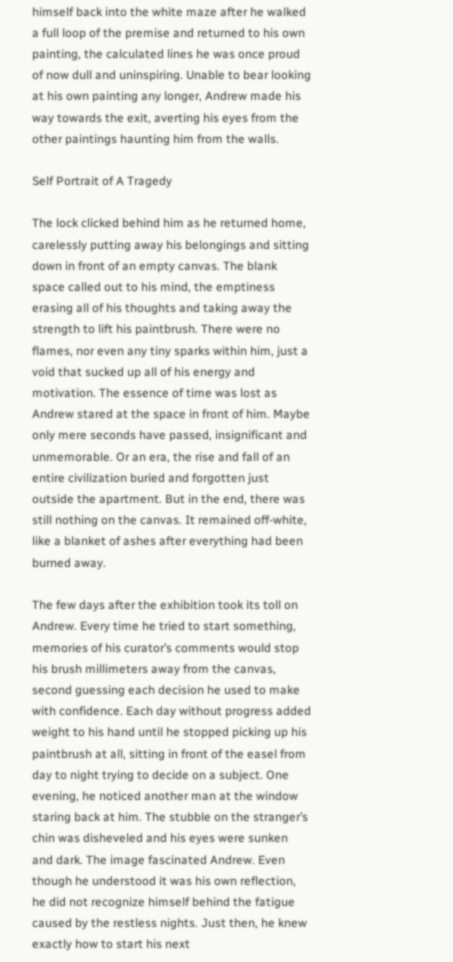himself back into the white maze after he walked a full loop of the premise and returned to his own painting, the calculated lines he was once proud of now dull and uninspiring. Unable to bear looking at his own painting any longer, Andrew made his way towards the exit, averting his eyes from the other paintings haunting him from the walls.

Self Portrait of A Tragedy

The lock clicked behind him as he returned home, carelessly putting away his belongings and sitting down in front of an empty canvas. The blank space called out to his mind, the emptiness erasing all of his thoughts and taking away the strength to lift his paintbrush. There were no flames, nor even any tiny sparks within him, just a void that sucked up all of his energy and motivation. The essence of time was lost as Andrew stared at the space in front of him. Maybe only mere seconds have passed, insignificant and unmemorable. Or an era, the rise and fall of an entire civilization buried and forgotten just outside the apartment. But in the end, there was still nothing on the canvas. It remained off-white, like a blanket of ashes after everything had been burned away.

The few days after the exhibition took its toll on Andrew. Every time he tried to start something, memories of his curator’s comments would stop his brush millimeters away from the canvas, second guessing each decision he used to make with confidence. Each day without progress added weight to his hand until he stopped picking up his paintbrush at all, sitting in front of the easel from day to night trying to decide on a subject. One evening, he noticed another man at the window staring back at him. The stubble on the stranger’s chin was disheveled and his eyes were sunken and dark. The image fascinated Andrew. Even though he understood it was his own reflection, he did not recognize himself behind the fatigue caused by the restless nights. Just then, he knew exactly how to start his next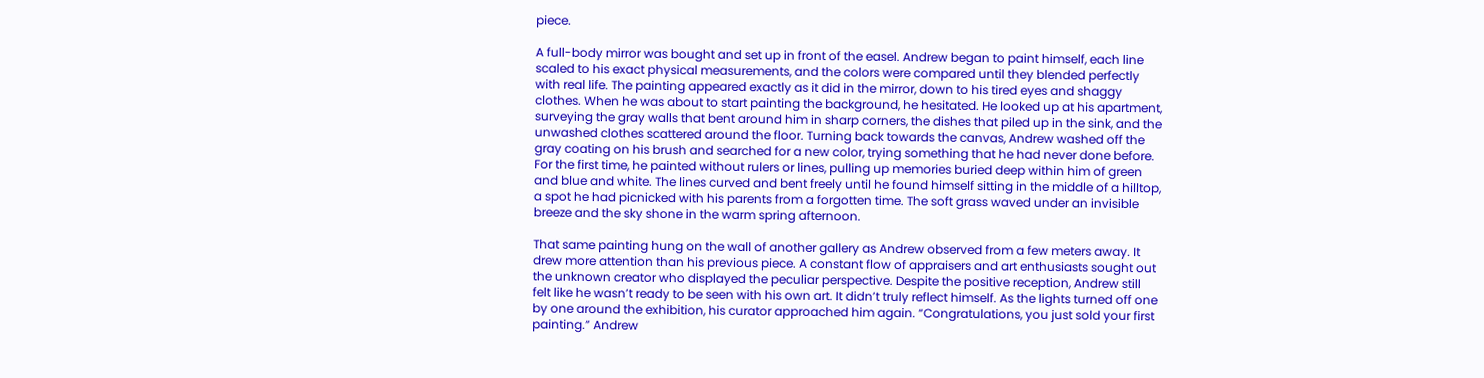piece.

A full-body mirror was bought and set up in front of the easel. Andrew began to paint himself, each line scaled to his exact physical measurements, and the colors were compared until they blended perfectly with real life. The painting appeared exactly as it did in the mirror, down to his tired eyes and shaggy clothes. When he was about to start painting the background, he hesitated. He looked up at his apartment, surveying the gray walls that bent around him in sharp corners, the dishes that piled up in the sink, and the unwashed clothes scattered around the floor. Turning back towards the canvas, Andrew washed off the gray coating on his brush and searched for a new color, trying something that he had never done before. For the first time, he painted without rulers or lines, pulling up memories buried deep within him of green and blue and white. The lines curved and bent freely until he found himself sitting in the middle of a hilltop, a spot he had picnicked with his parents from a forgotten time. The soft grass waved under an invisible breeze and the sky shone in the warm spring afternoon.

That same painting hung on the wall of another gallery as Andrew observed from a few meters away. It drew more attention than his previous piece. A constant flow of appraisers and art enthusiasts sought out the unknown creator who displayed the peculiar perspective. Despite the positive reception, Andrew still felt like he wasn’t ready to be seen with his own art. It didn’t truly reflect himself. As the lights turned off one by one around the exhibition, his curator approached him again. “Congratulations, you just sold your first painting.” Andrew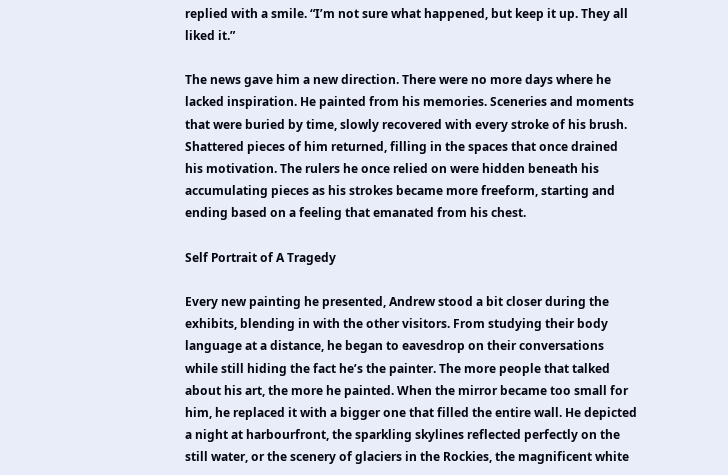replied with a smile. “I’m not sure what happened, but keep it up. They all liked it.”

The news gave him a new direction. There were no more days where he lacked inspiration. He painted from his memories. Sceneries and moments that were buried by time, slowly recovered with every stroke of his brush. Shattered pieces of him returned, filling in the spaces that once drained his motivation. The rulers he once relied on were hidden beneath his accumulating pieces as his strokes became more freeform, starting and ending based on a feeling that emanated from his chest.

Self Portrait of A Tragedy

Every new painting he presented, Andrew stood a bit closer during the exhibits, blending in with the other visitors. From studying their body language at a distance, he began to eavesdrop on their conversations while still hiding the fact he’s the painter. The more people that talked about his art, the more he painted. When the mirror became too small for him, he replaced it with a bigger one that filled the entire wall. He depicted a night at harbourfront, the sparkling skylines reflected perfectly on the still water, or the scenery of glaciers in the Rockies, the magnificent white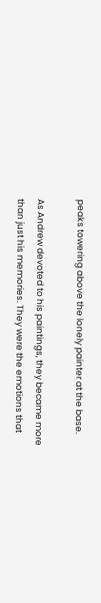peaks towering above the lonely painter at the base.

As Andrew devoted to his paintings, they became more than just his memories. They were the emotions that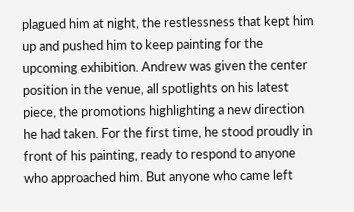plagued him at night, the restlessness that kept him up and pushed him to keep painting for the upcoming exhibition. Andrew was given the center position in the venue, all spotlights on his latest piece, the promotions highlighting a new direction he had taken. For the first time, he stood proudly in front of his painting, ready to respond to anyone who approached him. But anyone who came left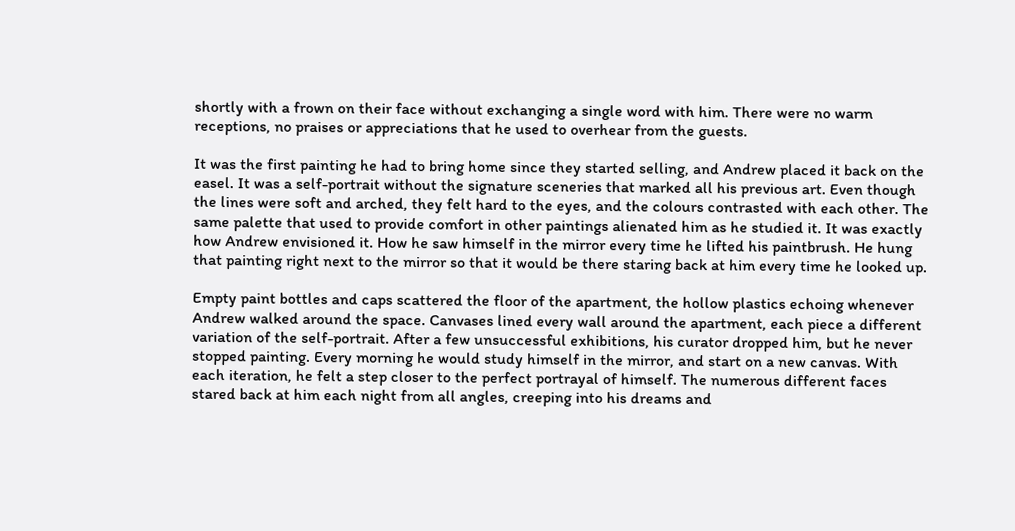shortly with a frown on their face without exchanging a single word with him. There were no warm receptions, no praises or appreciations that he used to overhear from the guests.

It was the first painting he had to bring home since they started selling, and Andrew placed it back on the easel. It was a self-portrait without the signature sceneries that marked all his previous art. Even though the lines were soft and arched, they felt hard to the eyes, and the colours contrasted with each other. The same palette that used to provide comfort in other paintings alienated him as he studied it. It was exactly how Andrew envisioned it. How he saw himself in the mirror every time he lifted his paintbrush. He hung that painting right next to the mirror so that it would be there staring back at him every time he looked up.

Empty paint bottles and caps scattered the floor of the apartment, the hollow plastics echoing whenever Andrew walked around the space. Canvases lined every wall around the apartment, each piece a different variation of the self-portrait. After a few unsuccessful exhibitions, his curator dropped him, but he never stopped painting. Every morning he would study himself in the mirror, and start on a new canvas. With each iteration, he felt a step closer to the perfect portrayal of himself. The numerous different faces stared back at him each night from all angles, creeping into his dreams and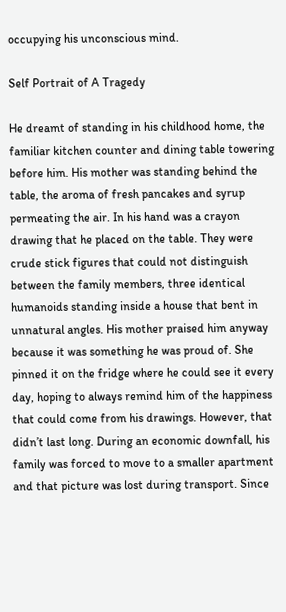occupying his unconscious mind.

Self Portrait of A Tragedy

He dreamt of standing in his childhood home, the familiar kitchen counter and dining table towering before him. His mother was standing behind the table, the aroma of fresh pancakes and syrup permeating the air. In his hand was a crayon drawing that he placed on the table. They were crude stick figures that could not distinguish between the family members, three identical humanoids standing inside a house that bent in unnatural angles. His mother praised him anyway because it was something he was proud of. She pinned it on the fridge where he could see it every day, hoping to always remind him of the happiness that could come from his drawings. However, that didn’t last long. During an economic downfall, his family was forced to move to a smaller apartment and that picture was lost during transport. Since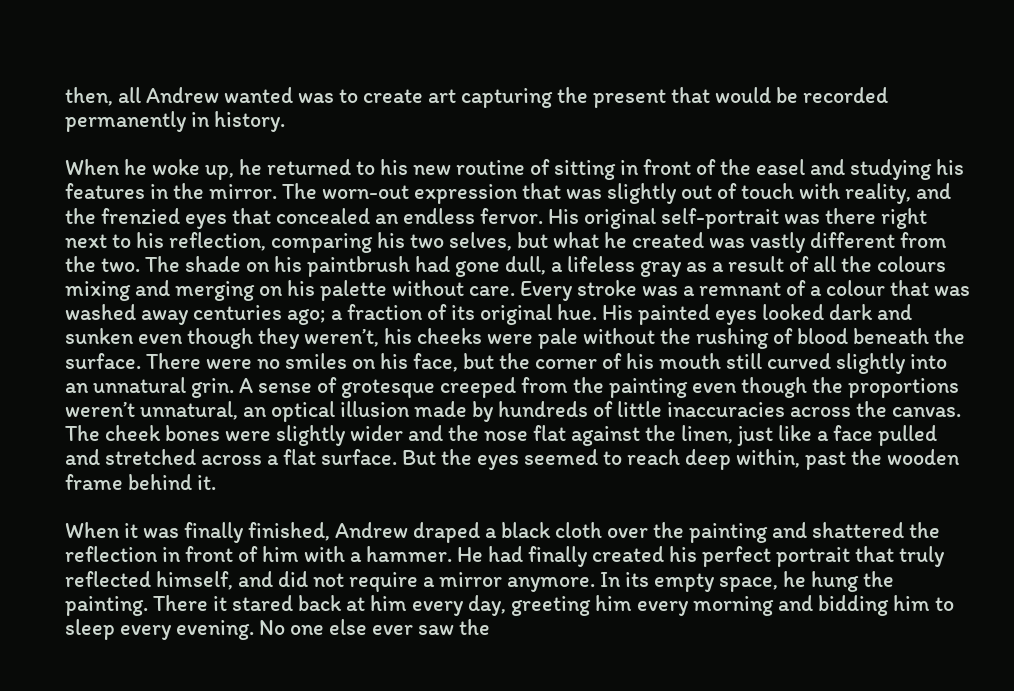then, all Andrew wanted was to create art capturing the present that would be recorded permanently in history.

When he woke up, he returned to his new routine of sitting in front of the easel and studying his features in the mirror. The worn-out expression that was slightly out of touch with reality, and the frenzied eyes that concealed an endless fervor. His original self-portrait was there right next to his reflection, comparing his two selves, but what he created was vastly different from the two. The shade on his paintbrush had gone dull, a lifeless gray as a result of all the colours mixing and merging on his palette without care. Every stroke was a remnant of a colour that was washed away centuries ago; a fraction of its original hue. His painted eyes looked dark and sunken even though they weren’t, his cheeks were pale without the rushing of blood beneath the surface. There were no smiles on his face, but the corner of his mouth still curved slightly into an unnatural grin. A sense of grotesque creeped from the painting even though the proportions weren’t unnatural, an optical illusion made by hundreds of little inaccuracies across the canvas. The cheek bones were slightly wider and the nose flat against the linen, just like a face pulled and stretched across a flat surface. But the eyes seemed to reach deep within, past the wooden frame behind it.

When it was finally finished, Andrew draped a black cloth over the painting and shattered the reflection in front of him with a hammer. He had finally created his perfect portrait that truly reflected himself, and did not require a mirror anymore. In its empty space, he hung the painting. There it stared back at him every day, greeting him every morning and bidding him to sleep every evening. No one else ever saw the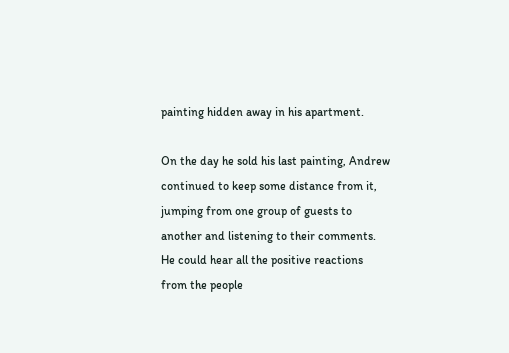painting hidden away in his apartment.

On the day he sold his last painting, Andrew continued to keep some distance from it, jumping from one group of guests to another and listening to their comments. He could hear all the positive reactions from the people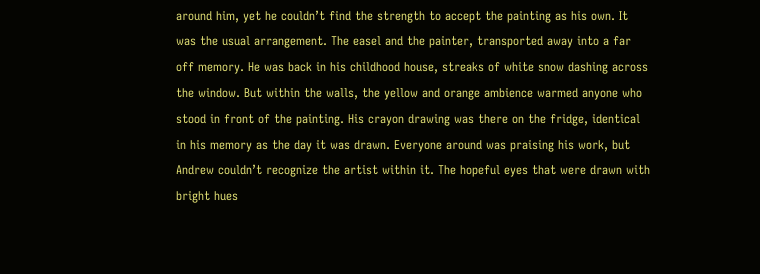around him, yet he couldn’t find the strength to accept the painting as his own. It was the usual arrangement. The easel and the painter, transported away into a far off memory. He was back in his childhood house, streaks of white snow dashing across the window. But within the walls, the yellow and orange ambience warmed anyone who stood in front of the painting. His crayon drawing was there on the fridge, identical in his memory as the day it was drawn. Everyone around was praising his work, but Andrew couldn’t recognize the artist within it. The hopeful eyes that were drawn with bright hues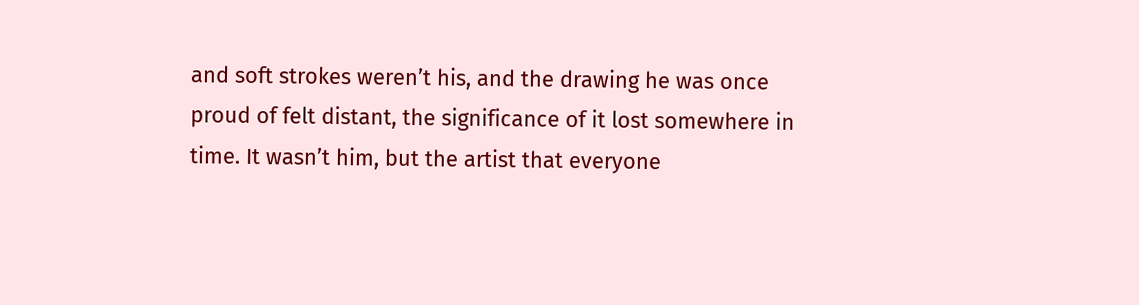and soft strokes weren’t his, and the drawing he was once proud of felt distant, the significance of it lost somewhere in time. It wasn’t him, but the artist that everyone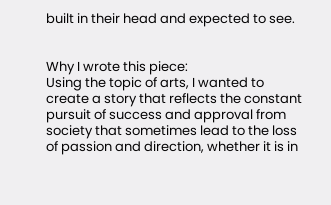built in their head and expected to see.


Why I wrote this piece:
Using the topic of arts, I wanted to create a story that reflects the constant pursuit of success and approval from society that sometimes lead to the loss of passion and direction, whether it is in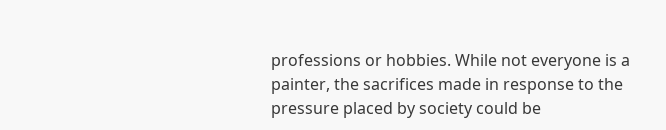professions or hobbies. While not everyone is a painter, the sacrifices made in response to the pressure placed by society could be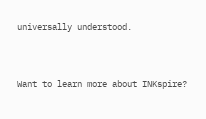universally understood.


Want to learn more about INKspire?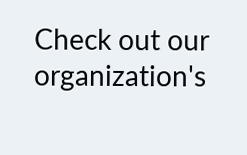Check out our organization's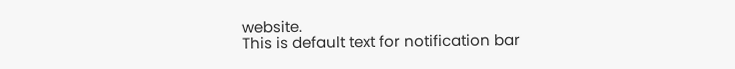website.
This is default text for notification bar